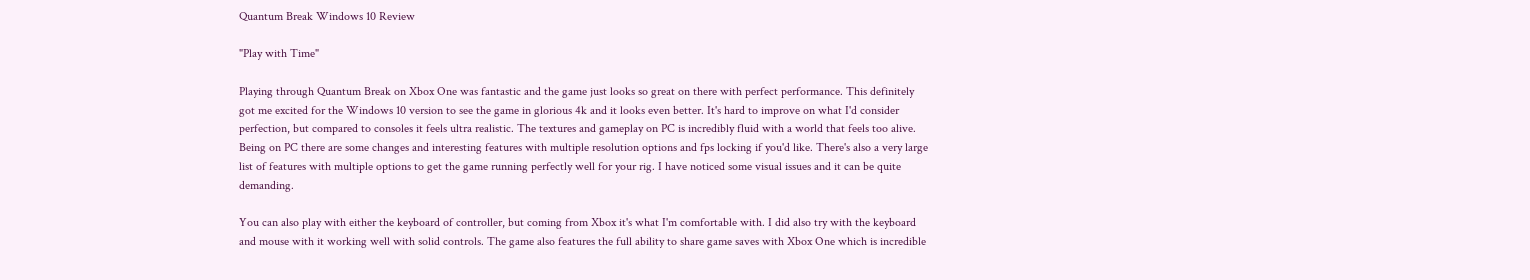Quantum Break Windows 10 Review

"Play with Time"

Playing through Quantum Break on Xbox One was fantastic and the game just looks so great on there with perfect performance. This definitely got me excited for the Windows 10 version to see the game in glorious 4k and it looks even better. It's hard to improve on what I'd consider perfection, but compared to consoles it feels ultra realistic. The textures and gameplay on PC is incredibly fluid with a world that feels too alive. Being on PC there are some changes and interesting features with multiple resolution options and fps locking if you'd like. There's also a very large list of features with multiple options to get the game running perfectly well for your rig. I have noticed some visual issues and it can be quite demanding.

You can also play with either the keyboard of controller, but coming from Xbox it's what I'm comfortable with. I did also try with the keyboard and mouse with it working well with solid controls. The game also features the full ability to share game saves with Xbox One which is incredible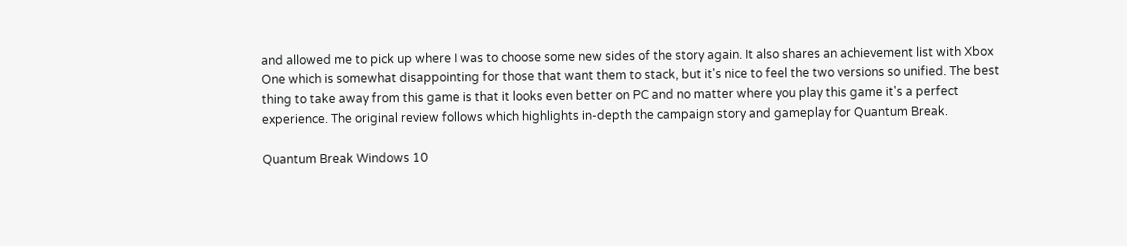and allowed me to pick up where I was to choose some new sides of the story again. It also shares an achievement list with Xbox One which is somewhat disappointing for those that want them to stack, but it's nice to feel the two versions so unified. The best thing to take away from this game is that it looks even better on PC and no matter where you play this game it's a perfect experience. The original review follows which highlights in-depth the campaign story and gameplay for Quantum Break.

Quantum Break Windows 10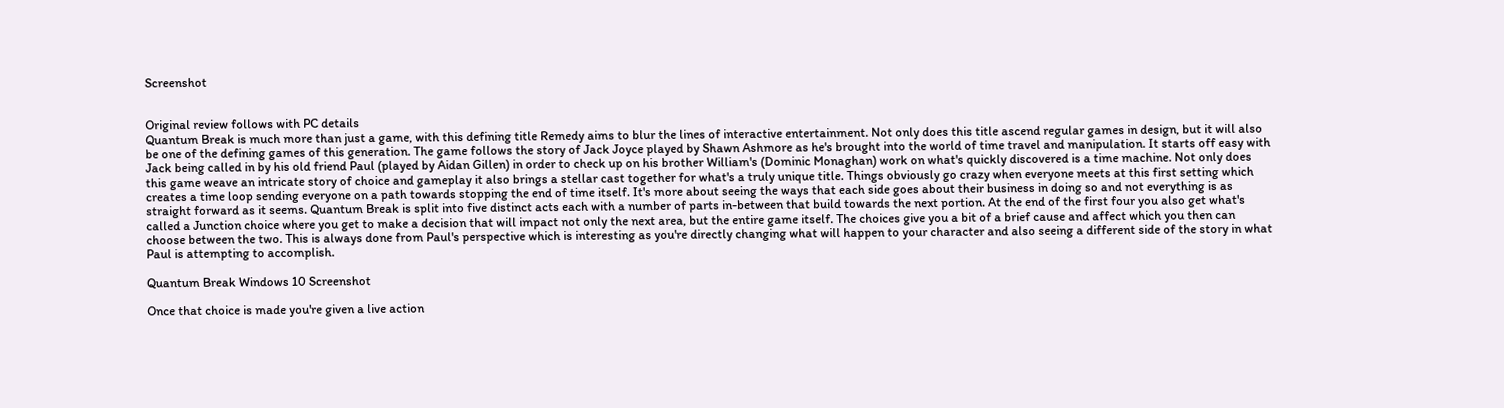Screenshot


Original review follows with PC details
Quantum Break is much more than just a game, with this defining title Remedy aims to blur the lines of interactive entertainment. Not only does this title ascend regular games in design, but it will also be one of the defining games of this generation. The game follows the story of Jack Joyce played by Shawn Ashmore as he's brought into the world of time travel and manipulation. It starts off easy with Jack being called in by his old friend Paul (played by Aidan Gillen) in order to check up on his brother William's (Dominic Monaghan) work on what's quickly discovered is a time machine. Not only does this game weave an intricate story of choice and gameplay it also brings a stellar cast together for what's a truly unique title. Things obviously go crazy when everyone meets at this first setting which creates a time loop sending everyone on a path towards stopping the end of time itself. It's more about seeing the ways that each side goes about their business in doing so and not everything is as straight forward as it seems. Quantum Break is split into five distinct acts each with a number of parts in-between that build towards the next portion. At the end of the first four you also get what's called a Junction choice where you get to make a decision that will impact not only the next area, but the entire game itself. The choices give you a bit of a brief cause and affect which you then can choose between the two. This is always done from Paul's perspective which is interesting as you're directly changing what will happen to your character and also seeing a different side of the story in what Paul is attempting to accomplish.

Quantum Break Windows 10 Screenshot

Once that choice is made you're given a live action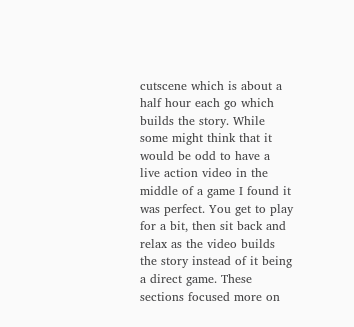cutscene which is about a half hour each go which builds the story. While some might think that it would be odd to have a live action video in the middle of a game I found it was perfect. You get to play for a bit, then sit back and relax as the video builds the story instead of it being a direct game. These sections focused more on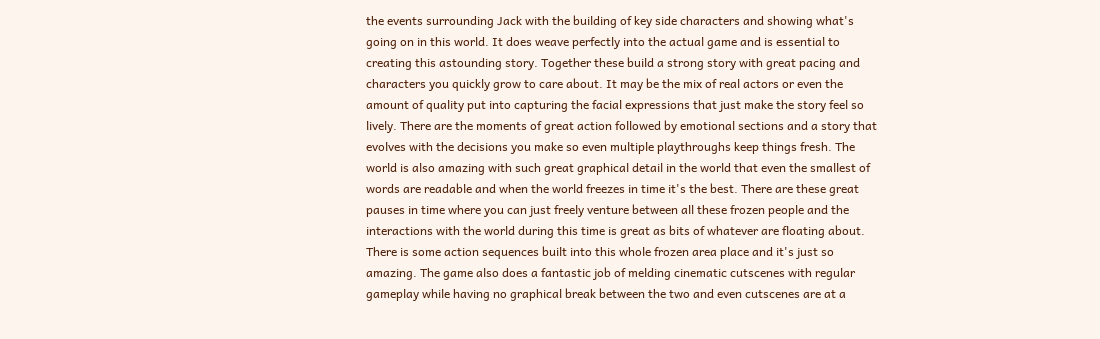the events surrounding Jack with the building of key side characters and showing what's going on in this world. It does weave perfectly into the actual game and is essential to creating this astounding story. Together these build a strong story with great pacing and characters you quickly grow to care about. It may be the mix of real actors or even the amount of quality put into capturing the facial expressions that just make the story feel so lively. There are the moments of great action followed by emotional sections and a story that evolves with the decisions you make so even multiple playthroughs keep things fresh. The world is also amazing with such great graphical detail in the world that even the smallest of words are readable and when the world freezes in time it's the best. There are these great pauses in time where you can just freely venture between all these frozen people and the interactions with the world during this time is great as bits of whatever are floating about. There is some action sequences built into this whole frozen area place and it's just so amazing. The game also does a fantastic job of melding cinematic cutscenes with regular gameplay while having no graphical break between the two and even cutscenes are at a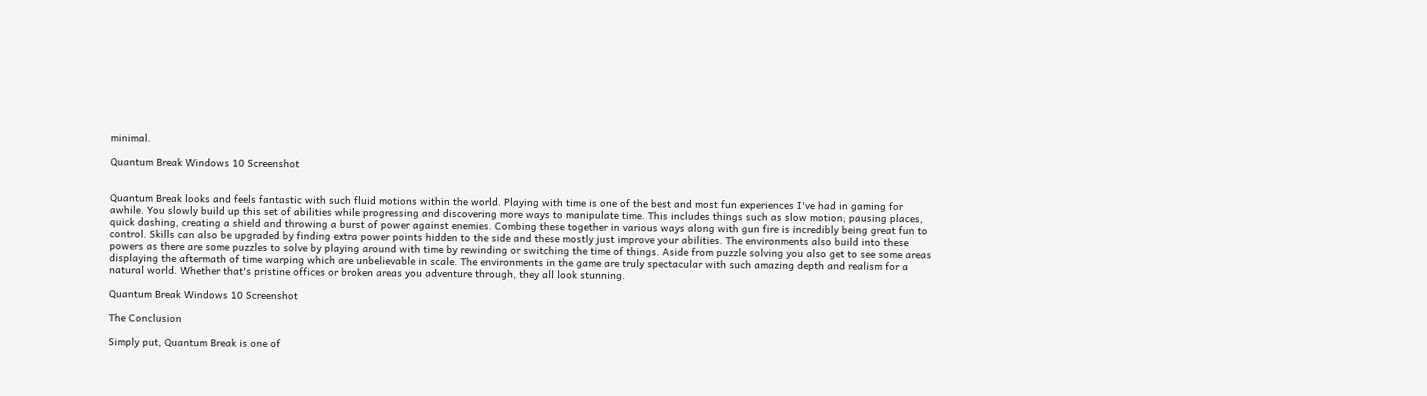minimal.

Quantum Break Windows 10 Screenshot


Quantum Break looks and feels fantastic with such fluid motions within the world. Playing with time is one of the best and most fun experiences I've had in gaming for awhile. You slowly build up this set of abilities while progressing and discovering more ways to manipulate time. This includes things such as slow motion; pausing places, quick dashing, creating a shield and throwing a burst of power against enemies. Combing these together in various ways along with gun fire is incredibly being great fun to control. Skills can also be upgraded by finding extra power points hidden to the side and these mostly just improve your abilities. The environments also build into these powers as there are some puzzles to solve by playing around with time by rewinding or switching the time of things. Aside from puzzle solving you also get to see some areas displaying the aftermath of time warping which are unbelievable in scale. The environments in the game are truly spectacular with such amazing depth and realism for a natural world. Whether that's pristine offices or broken areas you adventure through, they all look stunning.

Quantum Break Windows 10 Screenshot

The Conclusion

Simply put, Quantum Break is one of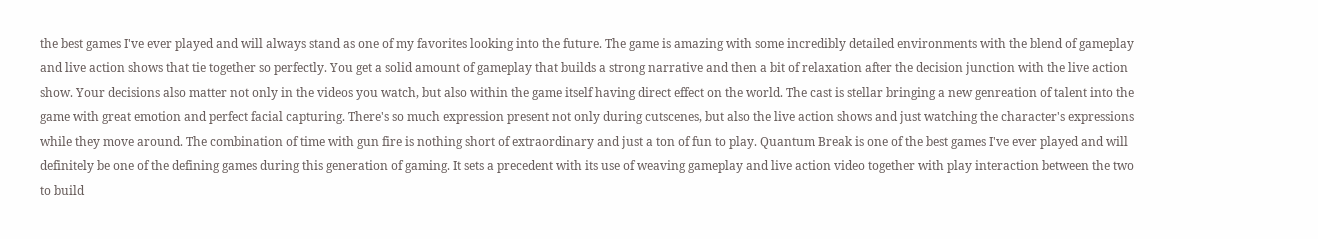the best games I've ever played and will always stand as one of my favorites looking into the future. The game is amazing with some incredibly detailed environments with the blend of gameplay and live action shows that tie together so perfectly. You get a solid amount of gameplay that builds a strong narrative and then a bit of relaxation after the decision junction with the live action show. Your decisions also matter not only in the videos you watch, but also within the game itself having direct effect on the world. The cast is stellar bringing a new genreation of talent into the game with great emotion and perfect facial capturing. There's so much expression present not only during cutscenes, but also the live action shows and just watching the character's expressions while they move around. The combination of time with gun fire is nothing short of extraordinary and just a ton of fun to play. Quantum Break is one of the best games I've ever played and will definitely be one of the defining games during this generation of gaming. It sets a precedent with its use of weaving gameplay and live action video together with play interaction between the two to build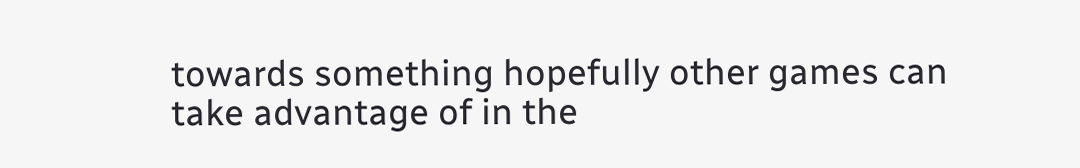towards something hopefully other games can take advantage of in the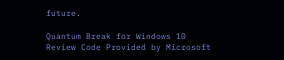future.

Quantum Break for Windows 10
Review Code Provided by Microsoft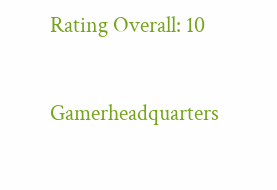Rating Overall: 10

Gamerheadquarters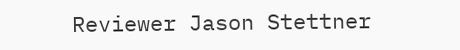Reviewer Jason Stettner